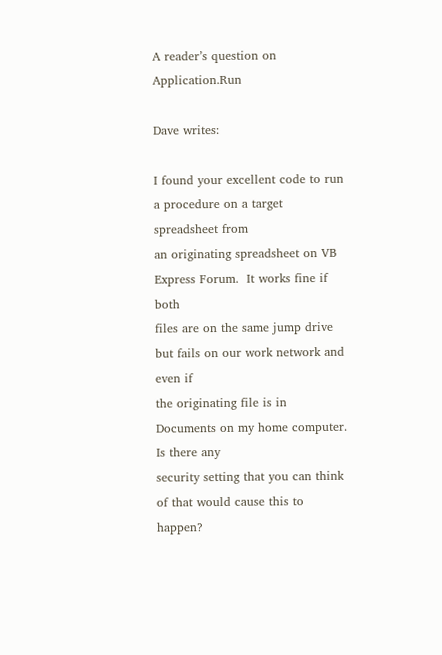A reader’s question on Application.Run

Dave writes:

I found your excellent code to run a procedure on a target spreadsheet from
an originating spreadsheet on VB Express Forum.  It works fine if both
files are on the same jump drive but fails on our work network and even if
the originating file is in Documents on my home computer.  Is there any
security setting that you can think of that would cause this to happen?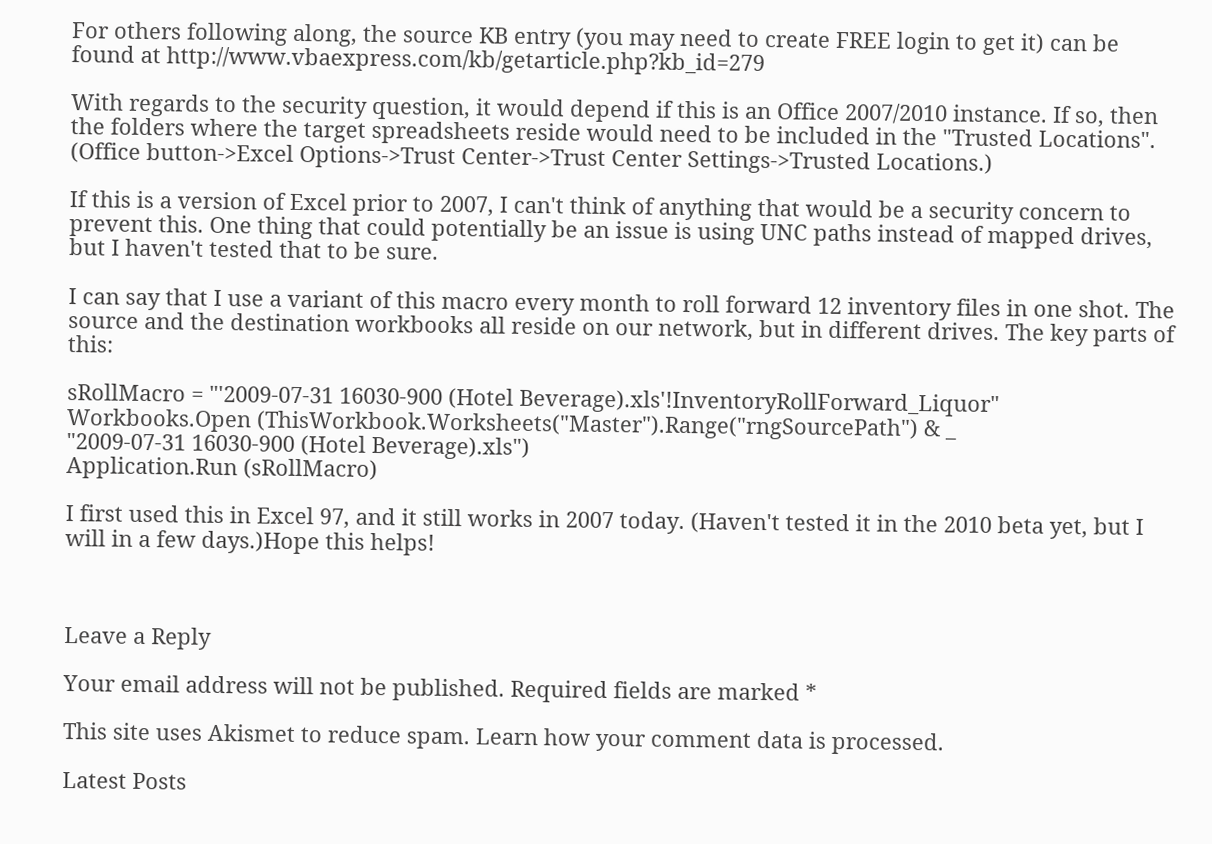For others following along, the source KB entry (you may need to create FREE login to get it) can be found at http://www.vbaexpress.com/kb/getarticle.php?kb_id=279

With regards to the security question, it would depend if this is an Office 2007/2010 instance. If so, then the folders where the target spreadsheets reside would need to be included in the "Trusted Locations". (Office button->Excel Options->Trust Center->Trust Center Settings->Trusted Locations.)

If this is a version of Excel prior to 2007, I can't think of anything that would be a security concern to prevent this. One thing that could potentially be an issue is using UNC paths instead of mapped drives, but I haven't tested that to be sure.

I can say that I use a variant of this macro every month to roll forward 12 inventory files in one shot. The source and the destination workbooks all reside on our network, but in different drives. The key parts of this:

sRollMacro = "'2009-07-31 16030-900 (Hotel Beverage).xls'!InventoryRollForward_Liquor"
Workbooks.Open (ThisWorkbook.Worksheets("Master").Range("rngSourcePath") & _
"2009-07-31 16030-900 (Hotel Beverage).xls")
Application.Run (sRollMacro)

I first used this in Excel 97, and it still works in 2007 today. (Haven't tested it in the 2010 beta yet, but I will in a few days.)Hope this helps!



Leave a Reply

Your email address will not be published. Required fields are marked *

This site uses Akismet to reduce spam. Learn how your comment data is processed.

Latest Posts